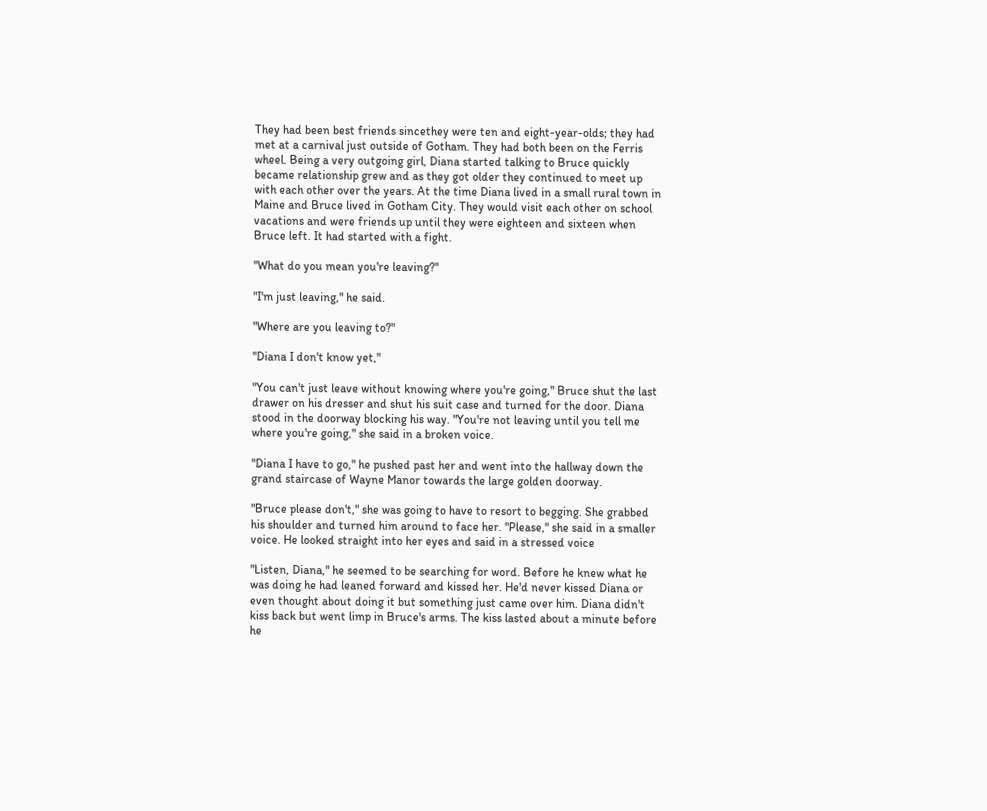They had been best friends sincethey were ten and eight-year-olds; they had met at a carnival just outside of Gotham. They had both been on the Ferris wheel. Being a very outgoing girl, Diana started talking to Bruce quickly became relationship grew and as they got older they continued to meet up with each other over the years. At the time Diana lived in a small rural town in Maine and Bruce lived in Gotham City. They would visit each other on school vacations and were friends up until they were eighteen and sixteen when Bruce left. It had started with a fight.

"What do you mean you're leaving?"

"I'm just leaving," he said.

"Where are you leaving to?"

"Diana I don't know yet,"

"You can't just leave without knowing where you're going," Bruce shut the last drawer on his dresser and shut his suit case and turned for the door. Diana stood in the doorway blocking his way. "You're not leaving until you tell me where you're going," she said in a broken voice.

"Diana I have to go," he pushed past her and went into the hallway down the grand staircase of Wayne Manor towards the large golden doorway.

"Bruce please don't," she was going to have to resort to begging. She grabbed his shoulder and turned him around to face her. "Please," she said in a smaller voice. He looked straight into her eyes and said in a stressed voice

"Listen, Diana," he seemed to be searching for word. Before he knew what he was doing he had leaned forward and kissed her. He'd never kissed Diana or even thought about doing it but something just came over him. Diana didn't kiss back but went limp in Bruce's arms. The kiss lasted about a minute before he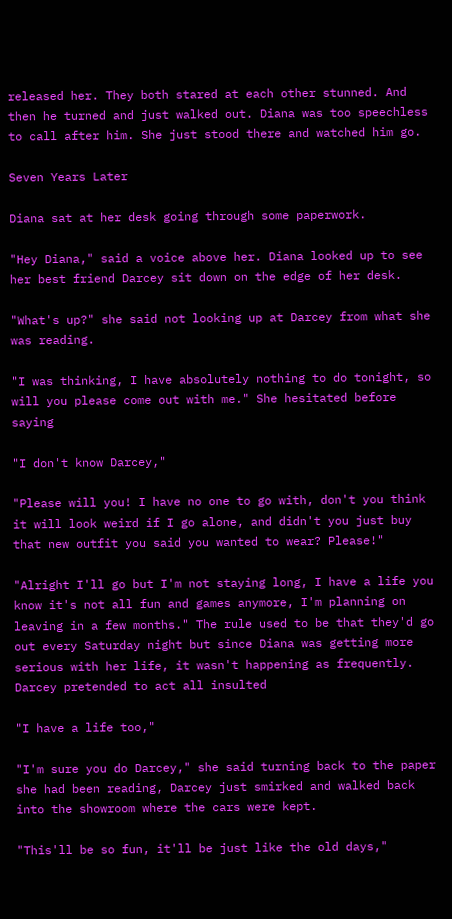released her. They both stared at each other stunned. And then he turned and just walked out. Diana was too speechless to call after him. She just stood there and watched him go.

Seven Years Later

Diana sat at her desk going through some paperwork.

"Hey Diana," said a voice above her. Diana looked up to see her best friend Darcey sit down on the edge of her desk.

"What's up?" she said not looking up at Darcey from what she was reading.

"I was thinking, I have absolutely nothing to do tonight, so will you please come out with me." She hesitated before saying

"I don't know Darcey,"

"Please will you! I have no one to go with, don't you think it will look weird if I go alone, and didn't you just buy that new outfit you said you wanted to wear? Please!"

"Alright I'll go but I'm not staying long, I have a life you know it's not all fun and games anymore, I'm planning on leaving in a few months." The rule used to be that they'd go out every Saturday night but since Diana was getting more serious with her life, it wasn't happening as frequently. Darcey pretended to act all insulted

"I have a life too,"

"I'm sure you do Darcey," she said turning back to the paper she had been reading, Darcey just smirked and walked back into the showroom where the cars were kept.

"This'll be so fun, it'll be just like the old days,"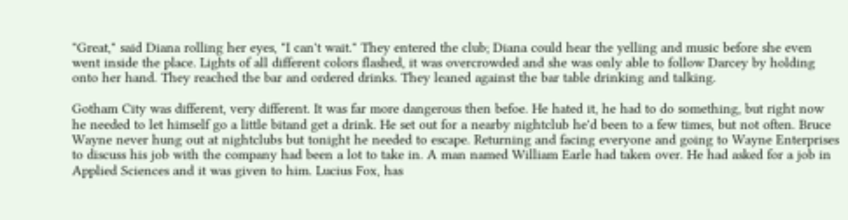"Great," said Diana rolling her eyes, "I can't wait." They entered the club; Diana could hear the yelling and music before she even went inside the place. Lights of all different colors flashed, it was overcrowded and she was only able to follow Darcey by holding onto her hand. They reached the bar and ordered drinks. They leaned against the bar table drinking and talking.

Gotham City was different, very different. It was far more dangerous then befoe. He hated it, he had to do something, but right now he needed to let himself go a little bitand get a drink. He set out for a nearby nightclub he'd been to a few times, but not often. Bruce Wayne never hung out at nightclubs but tonight he needed to escape. Returning and facing everyone and going to Wayne Enterprises to discuss his job with the company had been a lot to take in. A man named William Earle had taken over. He had asked for a job in Applied Sciences and it was given to him. Lucius Fox, has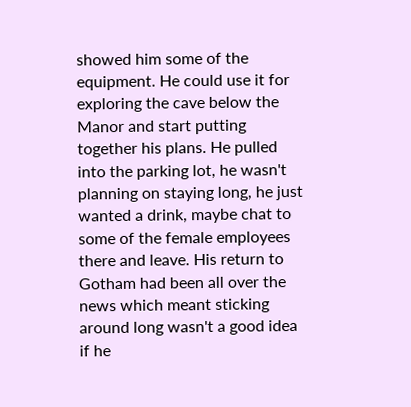showed him some of the equipment. He could use it for exploring the cave below the Manor and start putting together his plans. He pulled into the parking lot, he wasn't planning on staying long, he just wanted a drink, maybe chat to some of the female employees there and leave. His return to Gotham had been all over the news which meant sticking around long wasn't a good idea if he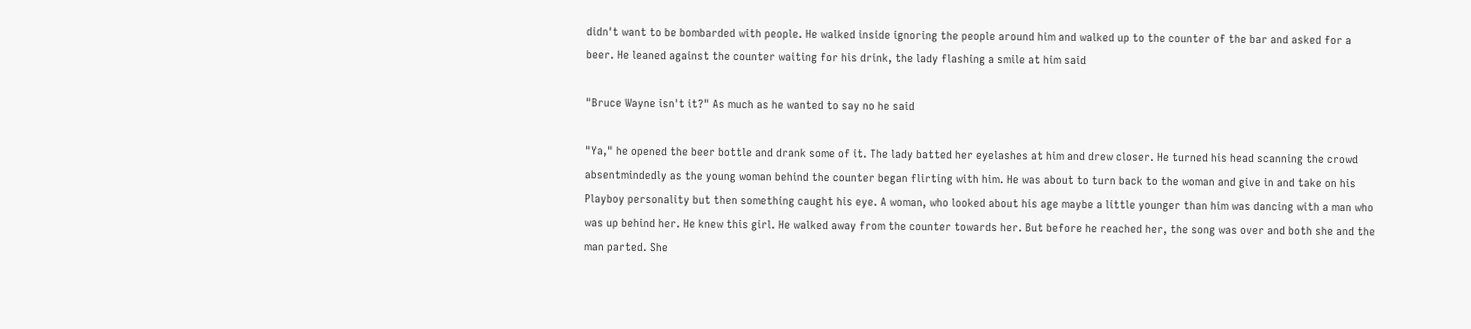didn't want to be bombarded with people. He walked inside ignoring the people around him and walked up to the counter of the bar and asked for a beer. He leaned against the counter waiting for his drink, the lady flashing a smile at him said

"Bruce Wayne isn't it?" As much as he wanted to say no he said

"Ya," he opened the beer bottle and drank some of it. The lady batted her eyelashes at him and drew closer. He turned his head scanning the crowd absentmindedly as the young woman behind the counter began flirting with him. He was about to turn back to the woman and give in and take on his Playboy personality but then something caught his eye. A woman, who looked about his age maybe a little younger than him was dancing with a man who was up behind her. He knew this girl. He walked away from the counter towards her. But before he reached her, the song was over and both she and the man parted. She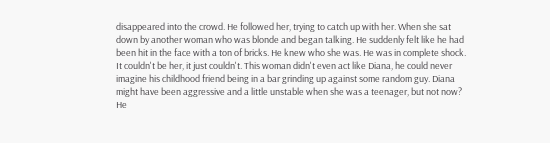disappeared into the crowd. He followed her, trying to catch up with her. When she sat down by another woman who was blonde and began talking. He suddenly felt like he had been hit in the face with a ton of bricks. He knew who she was. He was in complete shock. It couldn't be her, it just couldn't. This woman didn't even act like Diana, he could never imagine his childhood friend being in a bar grinding up against some random guy. Diana might have been aggressive and a little unstable when she was a teenager, but not now? He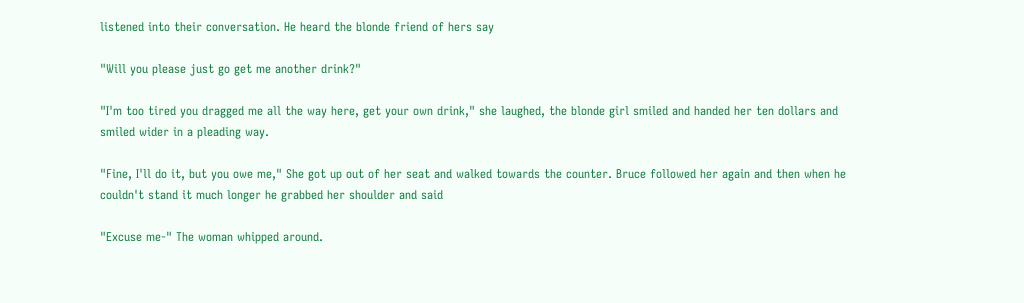listened into their conversation. He heard the blonde friend of hers say

"Will you please just go get me another drink?"

"I'm too tired you dragged me all the way here, get your own drink," she laughed, the blonde girl smiled and handed her ten dollars and smiled wider in a pleading way.

"Fine, I'll do it, but you owe me," She got up out of her seat and walked towards the counter. Bruce followed her again and then when he couldn't stand it much longer he grabbed her shoulder and said

"Excuse me-" The woman whipped around.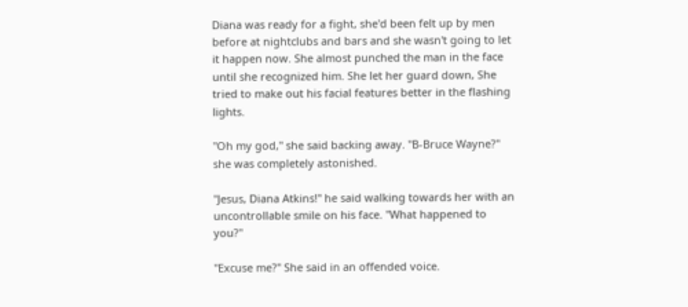Diana was ready for a fight, she'd been felt up by men before at nightclubs and bars and she wasn't going to let it happen now. She almost punched the man in the face until she recognized him. She let her guard down, She tried to make out his facial features better in the flashing lights.

"Oh my god," she said backing away. "B-Bruce Wayne?" she was completely astonished.

"Jesus, Diana Atkins!" he said walking towards her with an uncontrollable smile on his face. "What happened to you?"

"Excuse me?" She said in an offended voice.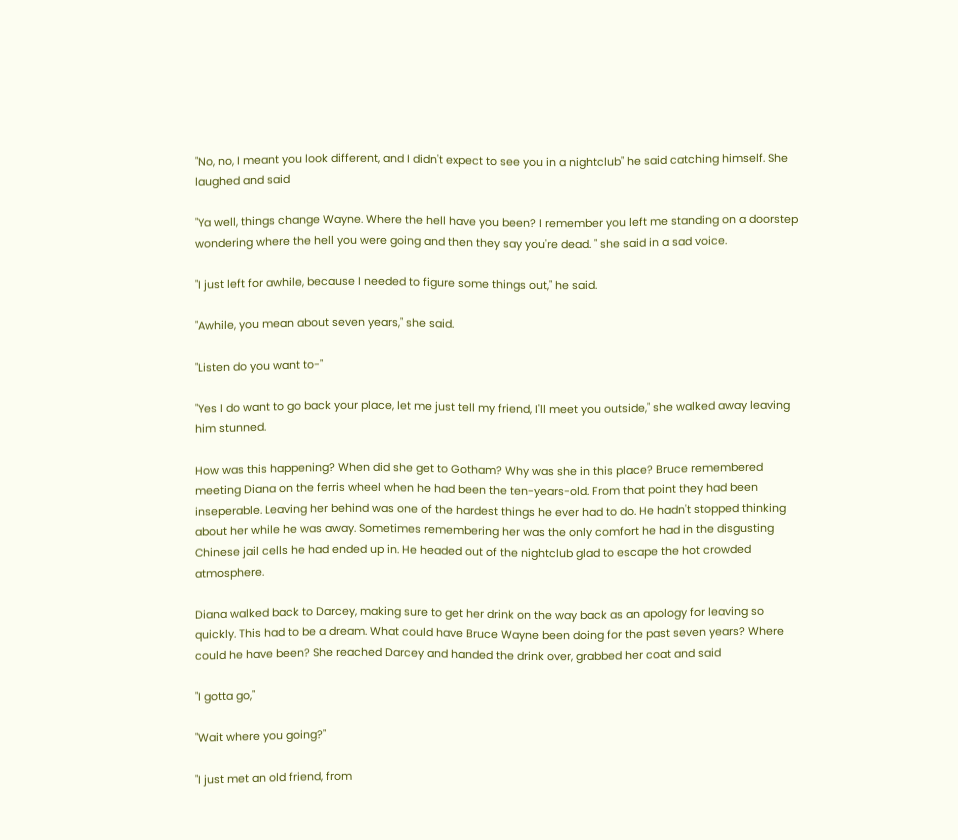"No, no, I meant you look different, and I didn't expect to see you in a nightclub" he said catching himself. She laughed and said

"Ya well, things change Wayne. Where the hell have you been? I remember you left me standing on a doorstep wondering where the hell you were going and then they say you're dead. " she said in a sad voice.

"I just left for awhile, because I needed to figure some things out," he said.

"Awhile, you mean about seven years," she said.

"Listen do you want to-"

"Yes I do want to go back your place, let me just tell my friend, I'll meet you outside," she walked away leaving him stunned.

How was this happening? When did she get to Gotham? Why was she in this place? Bruce remembered meeting Diana on the ferris wheel when he had been the ten-years-old. From that point they had been inseperable. Leaving her behind was one of the hardest things he ever had to do. He hadn't stopped thinking about her while he was away. Sometimes remembering her was the only comfort he had in the disgusting Chinese jail cells he had ended up in. He headed out of the nightclub glad to escape the hot crowded atmosphere.

Diana walked back to Darcey, making sure to get her drink on the way back as an apology for leaving so quickly. This had to be a dream. What could have Bruce Wayne been doing for the past seven years? Where could he have been? She reached Darcey and handed the drink over, grabbed her coat and said

"I gotta go,"

"Wait where you going?"

"I just met an old friend, from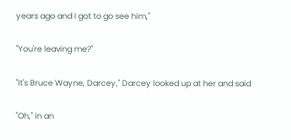years ago and I got to go see him,"

"You're leaving me?"

"It's Bruce Wayne, Darcey," Darcey looked up at her and said

"Oh," in an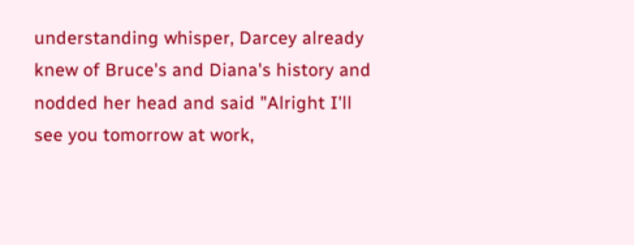understanding whisper, Darcey already knew of Bruce's and Diana's history and nodded her head and said "Alright I'll see you tomorrow at work,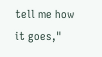tell me how it goes,"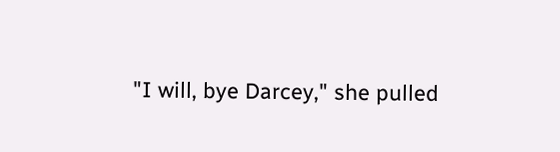"I will, bye Darcey," she pulled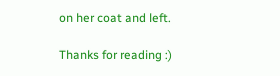on her coat and left.

Thanks for reading :)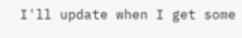I'll update when I get some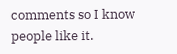comments so I know people like it.